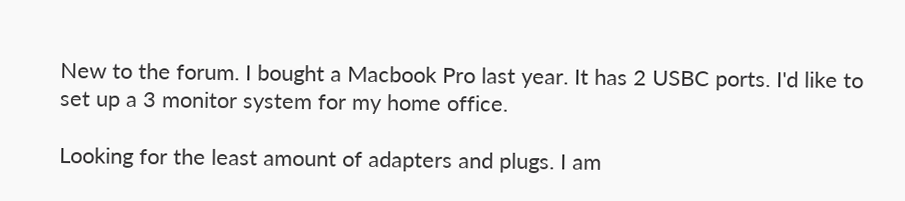New to the forum. I bought a Macbook Pro last year. It has 2 USBC ports. I'd like to set up a 3 monitor system for my home office.

Looking for the least amount of adapters and plugs. I am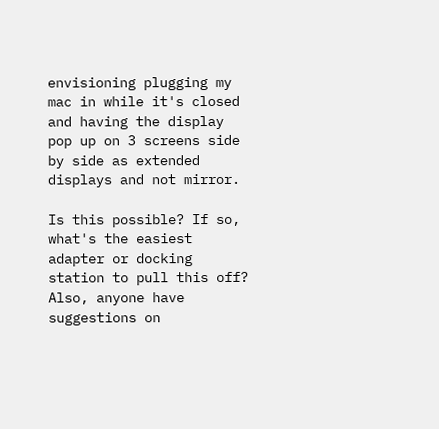envisioning plugging my mac in while it's closed and having the display pop up on 3 screens side by side as extended displays and not mirror.

Is this possible? If so, what's the easiest adapter or docking station to pull this off? Also, anyone have suggestions on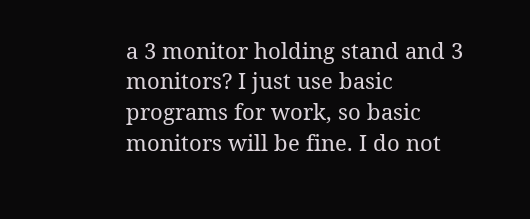a 3 monitor holding stand and 3 monitors? I just use basic programs for work, so basic monitors will be fine. I do not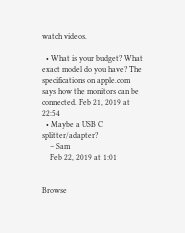watch videos.

  • What is your budget? What exact model do you have? The specifications on apple.com says how the monitors can be connected. Feb 21, 2019 at 22:54
  • Maybe a USB C splitter/adapter?
    – Sam
    Feb 22, 2019 at 1:01


Browse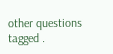other questions tagged .